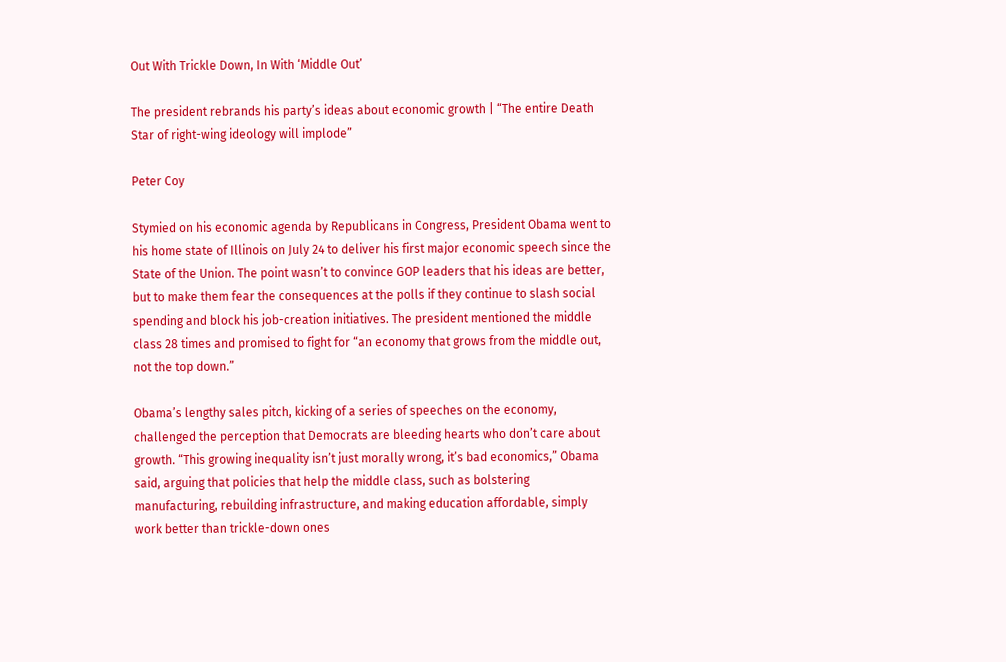Out With Trickle Down, In With ‘Middle Out’

The president rebrands his party’s ideas about economic growth | “The entire Death Star of right-wing ideology will implode”

Peter Coy

Stymied on his economic agenda by Republicans in Congress, President Obama went to his home state of Illinois on July 24 to deliver his first major economic speech since the State of the Union. The point wasn’t to convince GOP leaders that his ideas are better, but to make them fear the consequences at the polls if they continue to slash social spending and block his job-creation initiatives. The president mentioned the middle class 28 times and promised to fight for “an economy that grows from the middle out, not the top down.”

Obama’s lengthy sales pitch, kicking of a series of speeches on the economy, challenged the perception that Democrats are bleeding hearts who don’t care about growth. “This growing inequality isn’t just morally wrong, it’s bad economics,” Obama said, arguing that policies that help the middle class, such as bolstering manufacturing, rebuilding infrastructure, and making education affordable, simply work better than trickle-down ones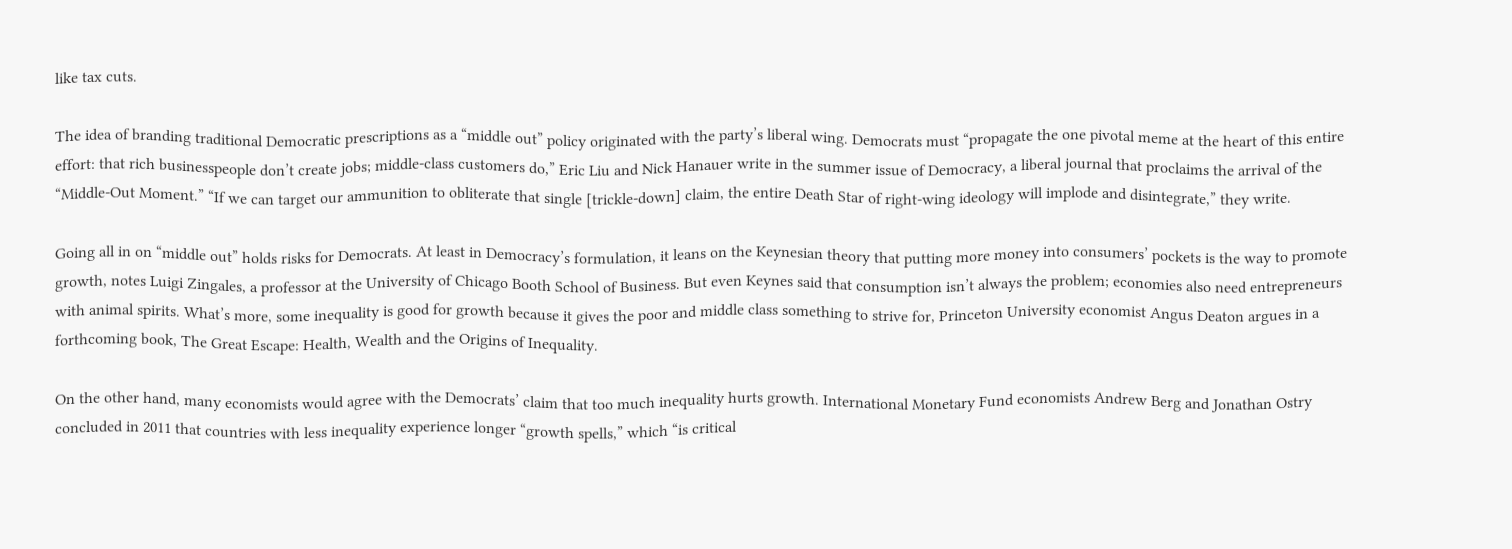like tax cuts.

The idea of branding traditional Democratic prescriptions as a “middle out” policy originated with the party’s liberal wing. Democrats must “propagate the one pivotal meme at the heart of this entire effort: that rich businesspeople don’t create jobs; middle-class customers do,” Eric Liu and Nick Hanauer write in the summer issue of Democracy, a liberal journal that proclaims the arrival of the “Middle-Out Moment.” “If we can target our ammunition to obliterate that single [trickle-down] claim, the entire Death Star of right-wing ideology will implode and disintegrate,” they write.

Going all in on “middle out” holds risks for Democrats. At least in Democracy’s formulation, it leans on the Keynesian theory that putting more money into consumers’ pockets is the way to promote growth, notes Luigi Zingales, a professor at the University of Chicago Booth School of Business. But even Keynes said that consumption isn’t always the problem; economies also need entrepreneurs with animal spirits. What’s more, some inequality is good for growth because it gives the poor and middle class something to strive for, Princeton University economist Angus Deaton argues in a forthcoming book, The Great Escape: Health, Wealth and the Origins of Inequality.

On the other hand, many economists would agree with the Democrats’ claim that too much inequality hurts growth. International Monetary Fund economists Andrew Berg and Jonathan Ostry concluded in 2011 that countries with less inequality experience longer “growth spells,” which “is critical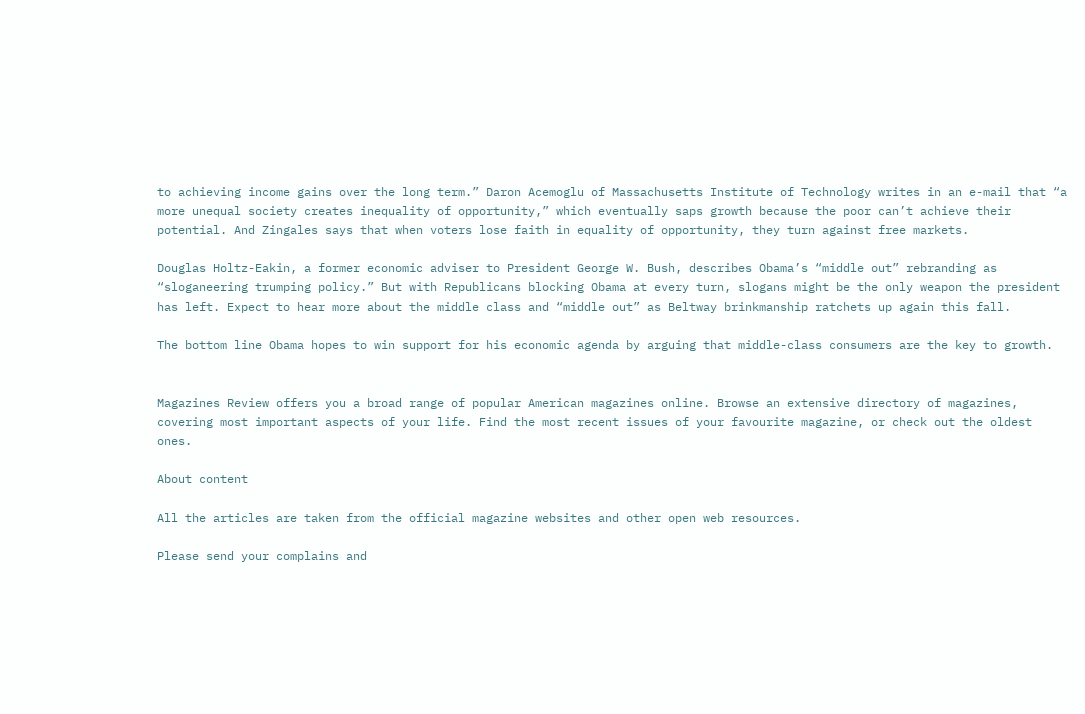to achieving income gains over the long term.” Daron Acemoglu of Massachusetts Institute of Technology writes in an e-mail that “a more unequal society creates inequality of opportunity,” which eventually saps growth because the poor can’t achieve their potential. And Zingales says that when voters lose faith in equality of opportunity, they turn against free markets.

Douglas Holtz-Eakin, a former economic adviser to President George W. Bush, describes Obama’s “middle out” rebranding as “sloganeering trumping policy.” But with Republicans blocking Obama at every turn, slogans might be the only weapon the president has left. Expect to hear more about the middle class and “middle out” as Beltway brinkmanship ratchets up again this fall.

The bottom line Obama hopes to win support for his economic agenda by arguing that middle-class consumers are the key to growth.


Magazines Review offers you a broad range of popular American magazines online. Browse an extensive directory of magazines, covering most important aspects of your life. Find the most recent issues of your favourite magazine, or check out the oldest ones.

About content

All the articles are taken from the official magazine websites and other open web resources.

Please send your complains and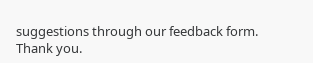suggestions through our feedback form. Thank you.